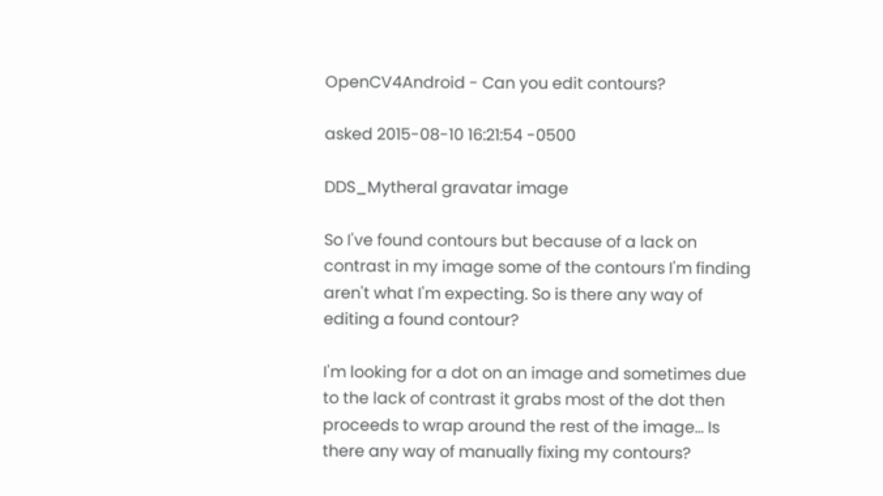OpenCV4Android - Can you edit contours?

asked 2015-08-10 16:21:54 -0500

DDS_Mytheral gravatar image

So I've found contours but because of a lack on contrast in my image some of the contours I'm finding aren't what I'm expecting. So is there any way of editing a found contour?

I'm looking for a dot on an image and sometimes due to the lack of contrast it grabs most of the dot then proceeds to wrap around the rest of the image... Is there any way of manually fixing my contours?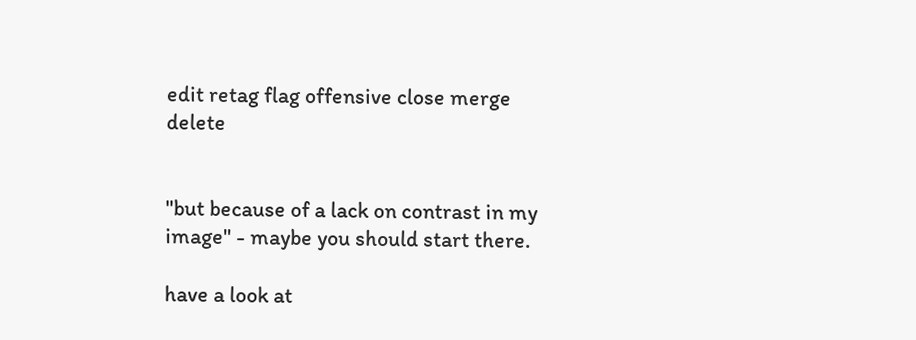edit retag flag offensive close merge delete


"but because of a lack on contrast in my image" - maybe you should start there.

have a look at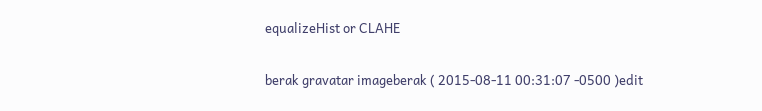equalizeHist or CLAHE

berak gravatar imageberak ( 2015-08-11 00:31:07 -0500 )edit